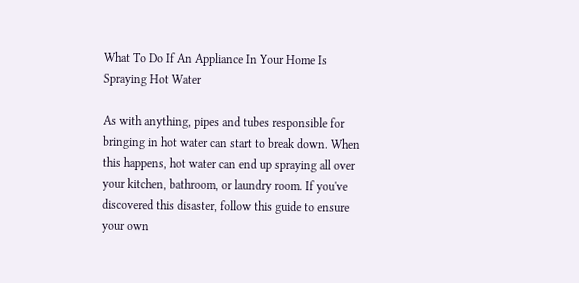What To Do If An Appliance In Your Home Is Spraying Hot Water

As with anything, pipes and tubes responsible for bringing in hot water can start to break down. When this happens, hot water can end up spraying all over your kitchen, bathroom, or laundry room. If you've discovered this disaster, follow this guide to ensure your own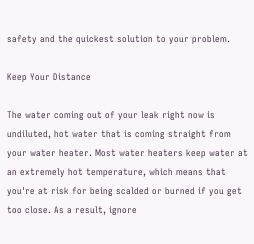safety and the quickest solution to your problem.

Keep Your Distance

The water coming out of your leak right now is undiluted, hot water that is coming straight from your water heater. Most water heaters keep water at an extremely hot temperature, which means that you're at risk for being scalded or burned if you get too close. As a result, ignore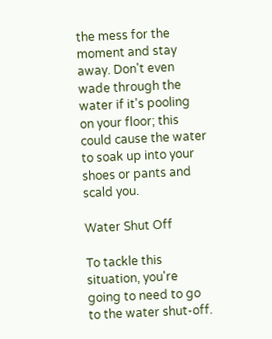the mess for the moment and stay away. Don't even wade through the water if it's pooling on your floor; this could cause the water to soak up into your shoes or pants and scald you.

Water Shut Off

To tackle this situation, you're going to need to go to the water shut-off.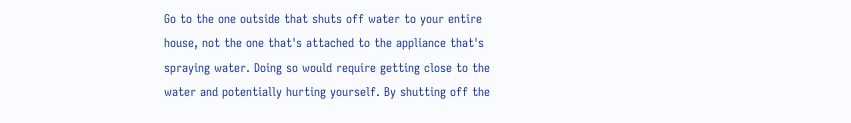Go to the one outside that shuts off water to your entire house, not the one that's attached to the appliance that's spraying water. Doing so would require getting close to the water and potentially hurting yourself. By shutting off the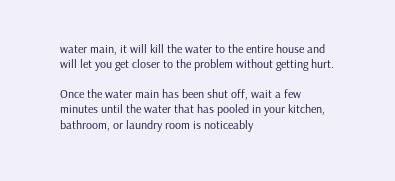water main, it will kill the water to the entire house and will let you get closer to the problem without getting hurt.

Once the water main has been shut off, wait a few minutes until the water that has pooled in your kitchen, bathroom, or laundry room is noticeably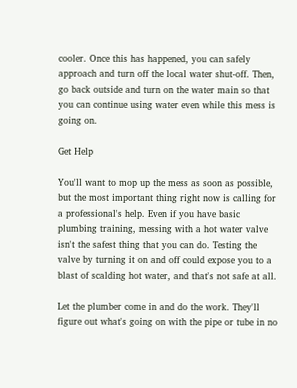cooler. Once this has happened, you can safely approach and turn off the local water shut-off. Then, go back outside and turn on the water main so that you can continue using water even while this mess is going on.

Get Help

You'll want to mop up the mess as soon as possible, but the most important thing right now is calling for a professional's help. Even if you have basic plumbing training, messing with a hot water valve isn't the safest thing that you can do. Testing the valve by turning it on and off could expose you to a blast of scalding hot water, and that's not safe at all.

Let the plumber come in and do the work. They'll figure out what's going on with the pipe or tube in no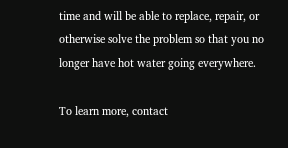time and will be able to replace, repair, or otherwise solve the problem so that you no longer have hot water going everywhere.

To learn more, contact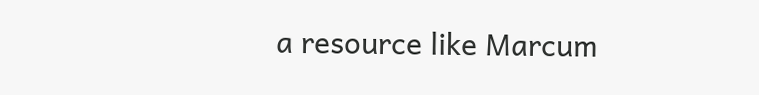a resource like Marcum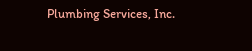Plumbing Services, Inc.